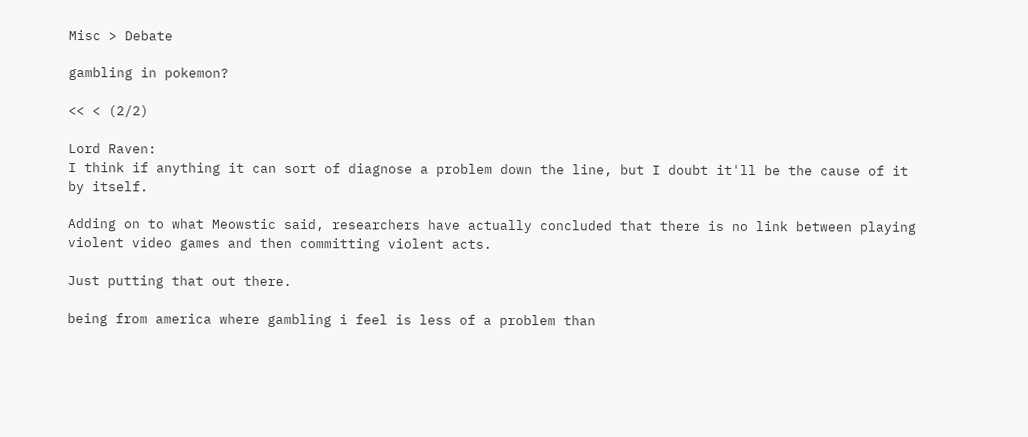Misc > Debate

gambling in pokemon?

<< < (2/2)

Lord Raven:
I think if anything it can sort of diagnose a problem down the line, but I doubt it'll be the cause of it by itself.

Adding on to what Meowstic said, researchers have actually concluded that there is no link between playing violent video games and then committing violent acts.

Just putting that out there.

being from america where gambling i feel is less of a problem than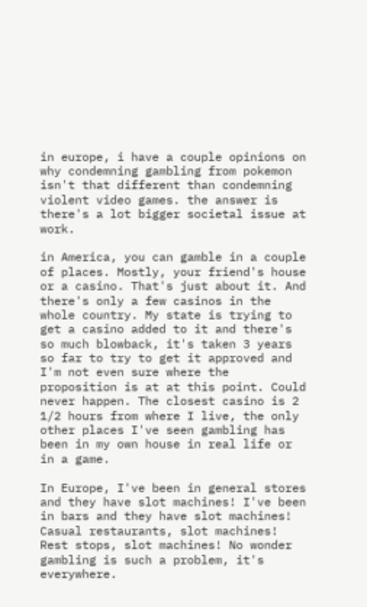in europe, i have a couple opinions on why condemning gambling from pokemon isn't that different than condemning violent video games. the answer is there's a lot bigger societal issue at work.

in America, you can gamble in a couple of places. Mostly, your friend's house or a casino. That's just about it. And there's only a few casinos in the whole country. My state is trying to get a casino added to it and there's so much blowback, it's taken 3 years so far to try to get it approved and I'm not even sure where the proposition is at at this point. Could never happen. The closest casino is 2 1/2 hours from where I live, the only other places I've seen gambling has been in my own house in real life or in a game.

In Europe, I've been in general stores and they have slot machines! I've been in bars and they have slot machines! Casual restaurants, slot machines! Rest stops, slot machines! No wonder gambling is such a problem, it's everywhere.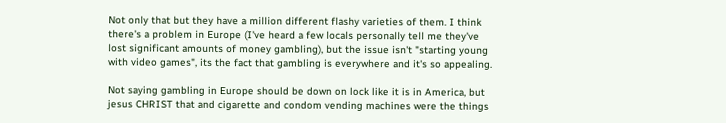Not only that but they have a million different flashy varieties of them. I think there's a problem in Europe (I've heard a few locals personally tell me they've lost significant amounts of money gambling), but the issue isn't "starting young with video games", its the fact that gambling is everywhere and it's so appealing.

Not saying gambling in Europe should be down on lock like it is in America, but jesus CHRIST that and cigarette and condom vending machines were the things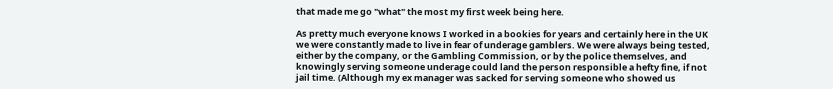that made me go "what" the most my first week being here.

As pretty much everyone knows I worked in a bookies for years and certainly here in the UK we were constantly made to live in fear of underage gamblers. We were always being tested, either by the company, or the Gambling Commission, or by the police themselves, and knowingly serving someone underage could land the person responsible a hefty fine, if not jail time. (Although my ex manager was sacked for serving someone who showed us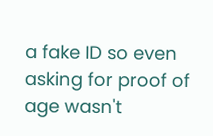a fake ID so even asking for proof of age wasn't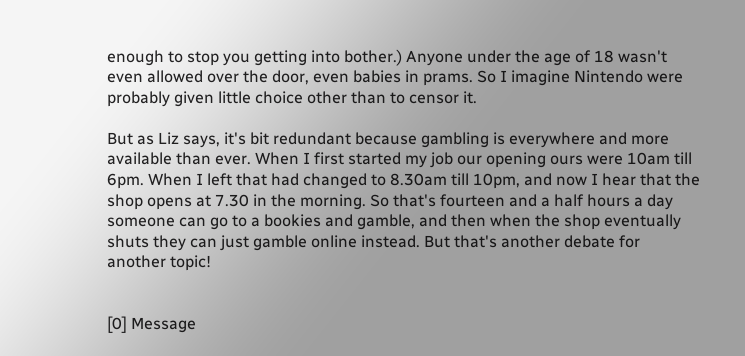enough to stop you getting into bother.) Anyone under the age of 18 wasn't even allowed over the door, even babies in prams. So I imagine Nintendo were probably given little choice other than to censor it.

But as Liz says, it's bit redundant because gambling is everywhere and more available than ever. When I first started my job our opening ours were 10am till 6pm. When I left that had changed to 8.30am till 10pm, and now I hear that the shop opens at 7.30 in the morning. So that's fourteen and a half hours a day someone can go to a bookies and gamble, and then when the shop eventually shuts they can just gamble online instead. But that's another debate for another topic!


[0] Message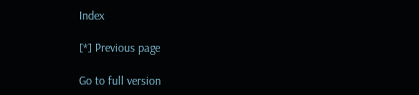Index

[*] Previous page

Go to full version